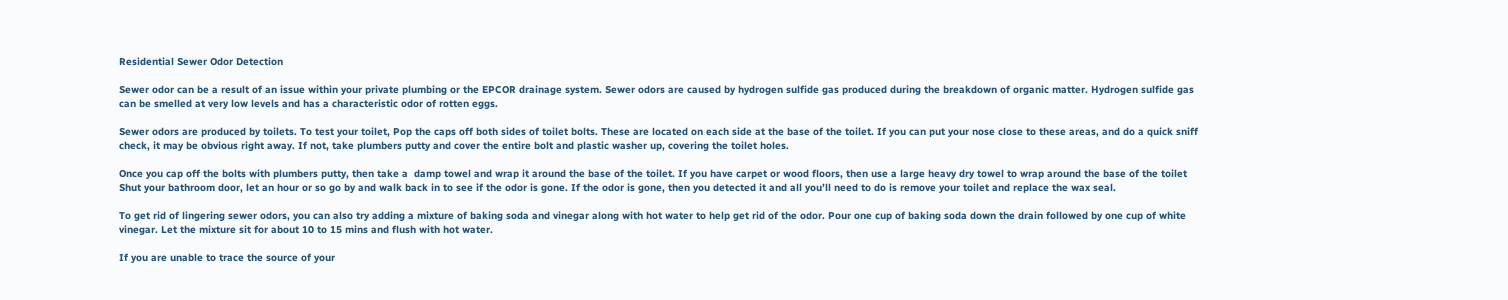Residential Sewer Odor Detection

Sewer odor can be a result of an issue within your private plumbing or the EPCOR drainage system. Sewer odors are caused by hydrogen sulfide gas produced during the breakdown of organic matter. Hydrogen sulfide gas can be smelled at very low levels and has a characteristic odor of rotten eggs.

Sewer odors are produced by toilets. To test your toilet, Pop the caps off both sides of toilet bolts. These are located on each side at the base of the toilet. If you can put your nose close to these areas, and do a quick sniff check, it may be obvious right away. If not, take plumbers putty and cover the entire bolt and plastic washer up, covering the toilet holes.

Once you cap off the bolts with plumbers putty, then take a  damp towel and wrap it around the base of the toilet. If you have carpet or wood floors, then use a large heavy dry towel to wrap around the base of the toilet Shut your bathroom door, let an hour or so go by and walk back in to see if the odor is gone. If the odor is gone, then you detected it and all you’ll need to do is remove your toilet and replace the wax seal.

To get rid of lingering sewer odors, you can also try adding a mixture of baking soda and vinegar along with hot water to help get rid of the odor. Pour one cup of baking soda down the drain followed by one cup of white vinegar. Let the mixture sit for about 10 to 15 mins and flush with hot water.

If you are unable to trace the source of your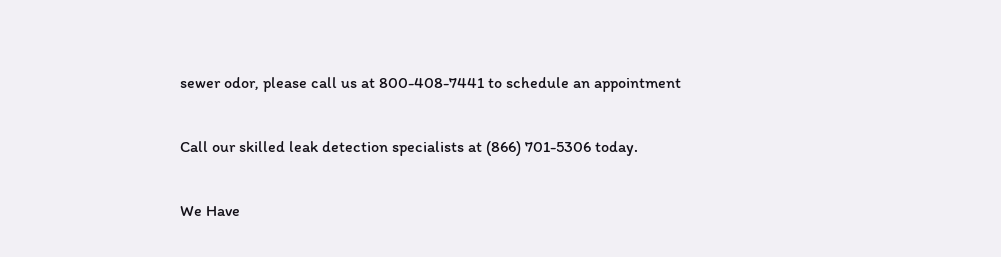sewer odor, please call us at 800-408-7441 to schedule an appointment

Call our skilled leak detection specialists at (866) 701-5306 today.

We Have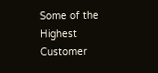Some of the Highest Customer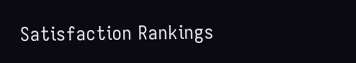Satisfaction Rankings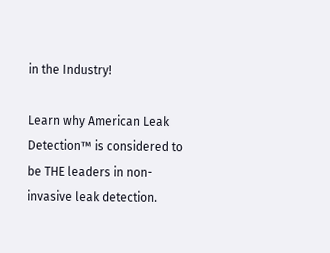in the Industry!

Learn why American Leak Detection™ is considered to be THE leaders in non-invasive leak detection.